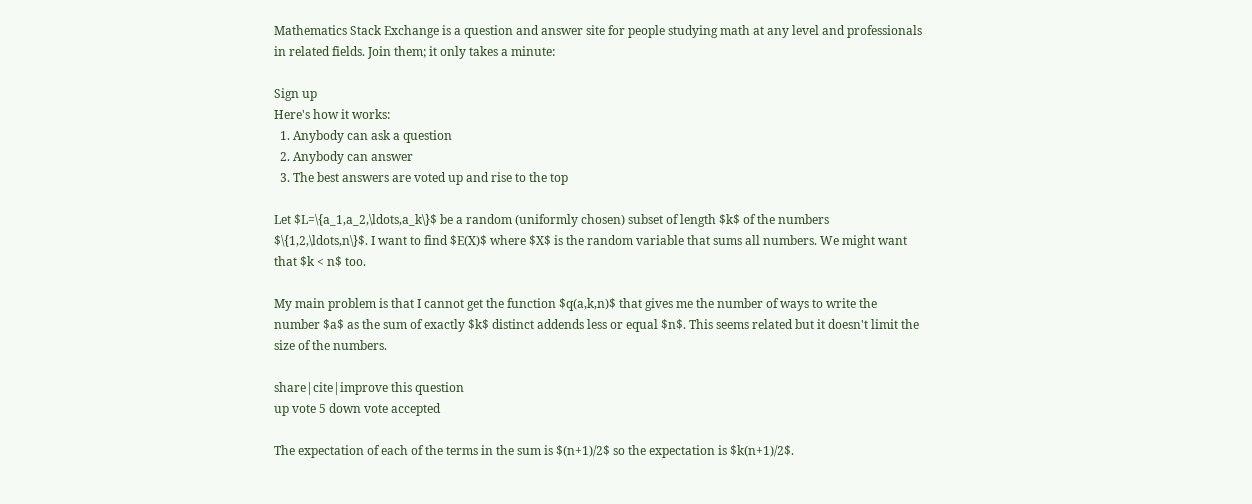Mathematics Stack Exchange is a question and answer site for people studying math at any level and professionals in related fields. Join them; it only takes a minute:

Sign up
Here's how it works:
  1. Anybody can ask a question
  2. Anybody can answer
  3. The best answers are voted up and rise to the top

Let $L=\{a_1,a_2,\ldots,a_k\}$ be a random (uniformly chosen) subset of length $k$ of the numbers $\{1,2,\ldots,n\}$. I want to find $E(X)$ where $X$ is the random variable that sums all numbers. We might want that $k < n$ too.

My main problem is that I cannot get the function $q(a,k,n)$ that gives me the number of ways to write the number $a$ as the sum of exactly $k$ distinct addends less or equal $n$. This seems related but it doesn't limit the size of the numbers.

share|cite|improve this question
up vote 5 down vote accepted

The expectation of each of the terms in the sum is $(n+1)/2$ so the expectation is $k(n+1)/2$.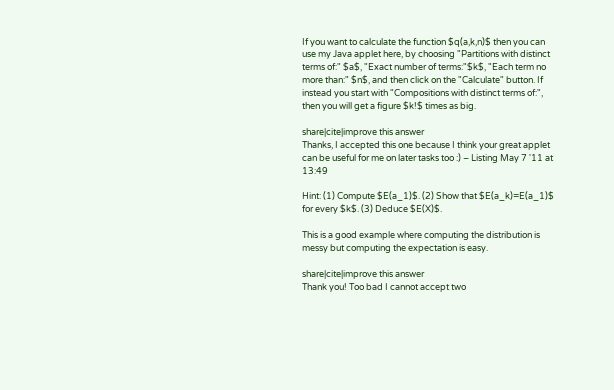If you want to calculate the function $q(a,k,n)$ then you can use my Java applet here, by choosing "Partitions with distinct terms of:" $a$, "Exact number of terms:"$k$, "Each term no more than:" $n$, and then click on the "Calculate" button. If instead you start with "Compositions with distinct terms of:", then you will get a figure $k!$ times as big.

share|cite|improve this answer
Thanks, I accepted this one because I think your great applet can be useful for me on later tasks too :) – Listing May 7 '11 at 13:49

Hint: (1) Compute $E(a_1)$. (2) Show that $E(a_k)=E(a_1)$ for every $k$. (3) Deduce $E(X)$.

This is a good example where computing the distribution is messy but computing the expectation is easy.

share|cite|improve this answer
Thank you! Too bad I cannot accept two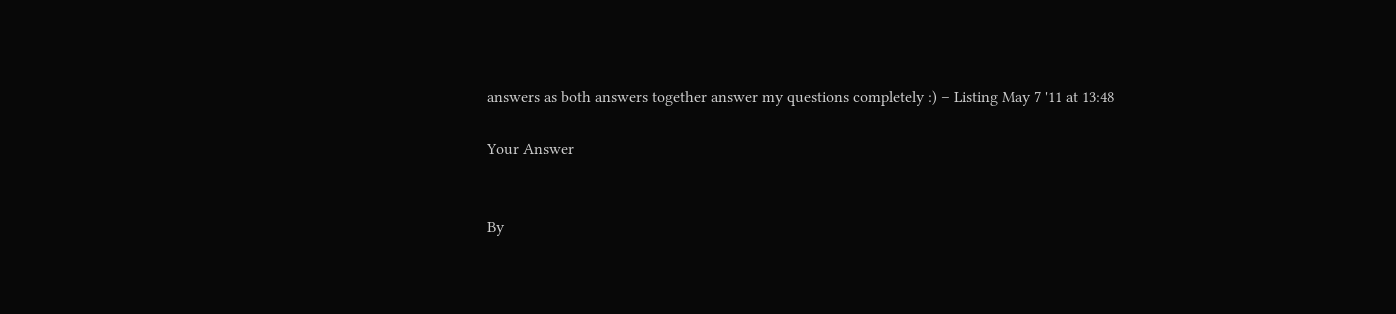answers as both answers together answer my questions completely :) – Listing May 7 '11 at 13:48

Your Answer


By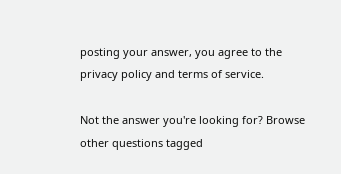posting your answer, you agree to the privacy policy and terms of service.

Not the answer you're looking for? Browse other questions tagged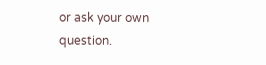or ask your own question.